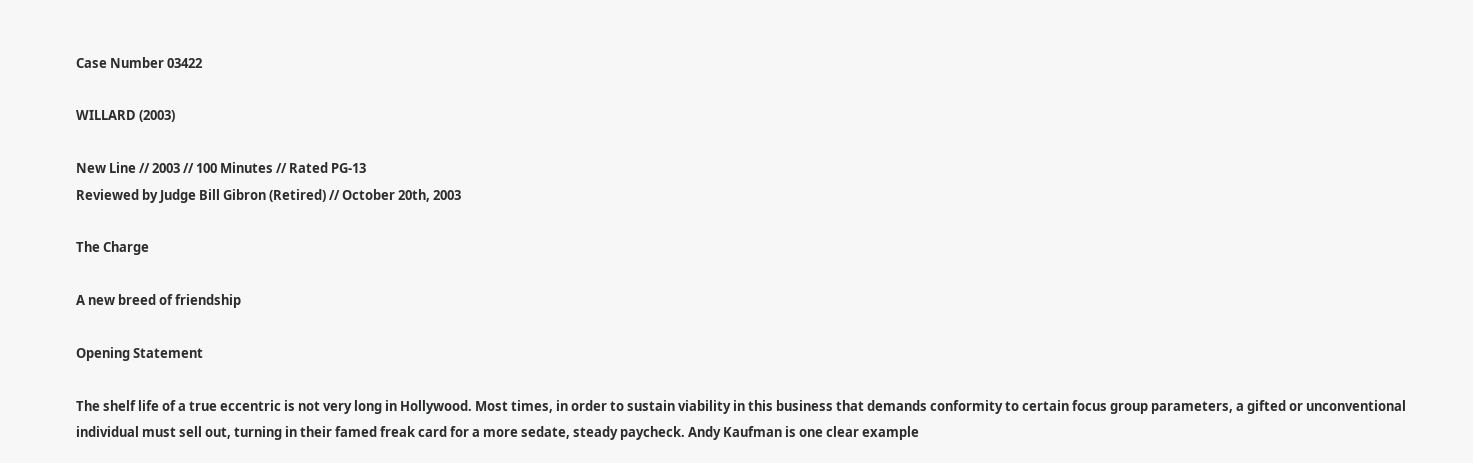Case Number 03422

WILLARD (2003)

New Line // 2003 // 100 Minutes // Rated PG-13
Reviewed by Judge Bill Gibron (Retired) // October 20th, 2003

The Charge

A new breed of friendship

Opening Statement

The shelf life of a true eccentric is not very long in Hollywood. Most times, in order to sustain viability in this business that demands conformity to certain focus group parameters, a gifted or unconventional individual must sell out, turning in their famed freak card for a more sedate, steady paycheck. Andy Kaufman is one clear example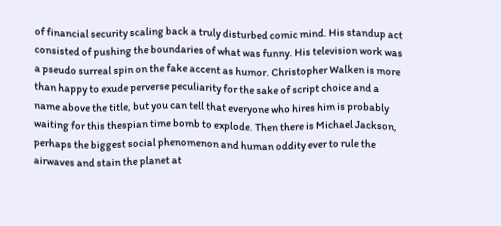of financial security scaling back a truly disturbed comic mind. His standup act consisted of pushing the boundaries of what was funny. His television work was a pseudo surreal spin on the fake accent as humor. Christopher Walken is more than happy to exude perverse peculiarity for the sake of script choice and a name above the title, but you can tell that everyone who hires him is probably waiting for this thespian time bomb to explode. Then there is Michael Jackson, perhaps the biggest social phenomenon and human oddity ever to rule the airwaves and stain the planet at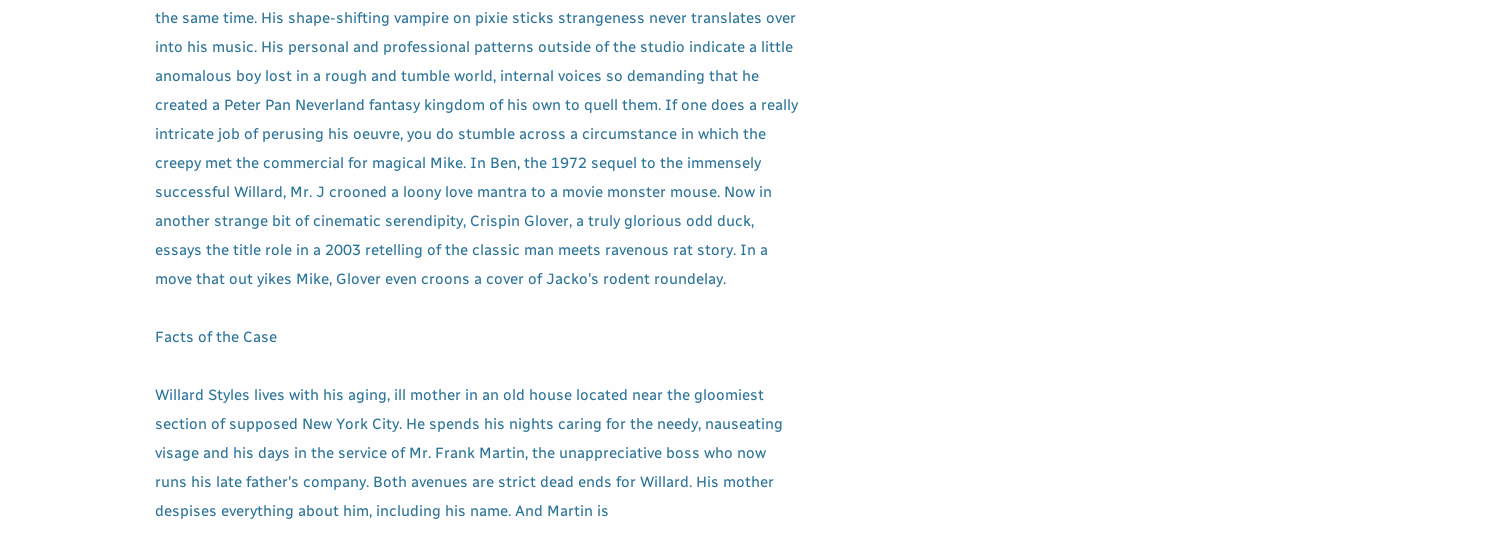the same time. His shape-shifting vampire on pixie sticks strangeness never translates over into his music. His personal and professional patterns outside of the studio indicate a little anomalous boy lost in a rough and tumble world, internal voices so demanding that he created a Peter Pan Neverland fantasy kingdom of his own to quell them. If one does a really intricate job of perusing his oeuvre, you do stumble across a circumstance in which the creepy met the commercial for magical Mike. In Ben, the 1972 sequel to the immensely successful Willard, Mr. J crooned a loony love mantra to a movie monster mouse. Now in another strange bit of cinematic serendipity, Crispin Glover, a truly glorious odd duck, essays the title role in a 2003 retelling of the classic man meets ravenous rat story. In a move that out yikes Mike, Glover even croons a cover of Jacko's rodent roundelay.

Facts of the Case

Willard Styles lives with his aging, ill mother in an old house located near the gloomiest section of supposed New York City. He spends his nights caring for the needy, nauseating visage and his days in the service of Mr. Frank Martin, the unappreciative boss who now runs his late father's company. Both avenues are strict dead ends for Willard. His mother despises everything about him, including his name. And Martin is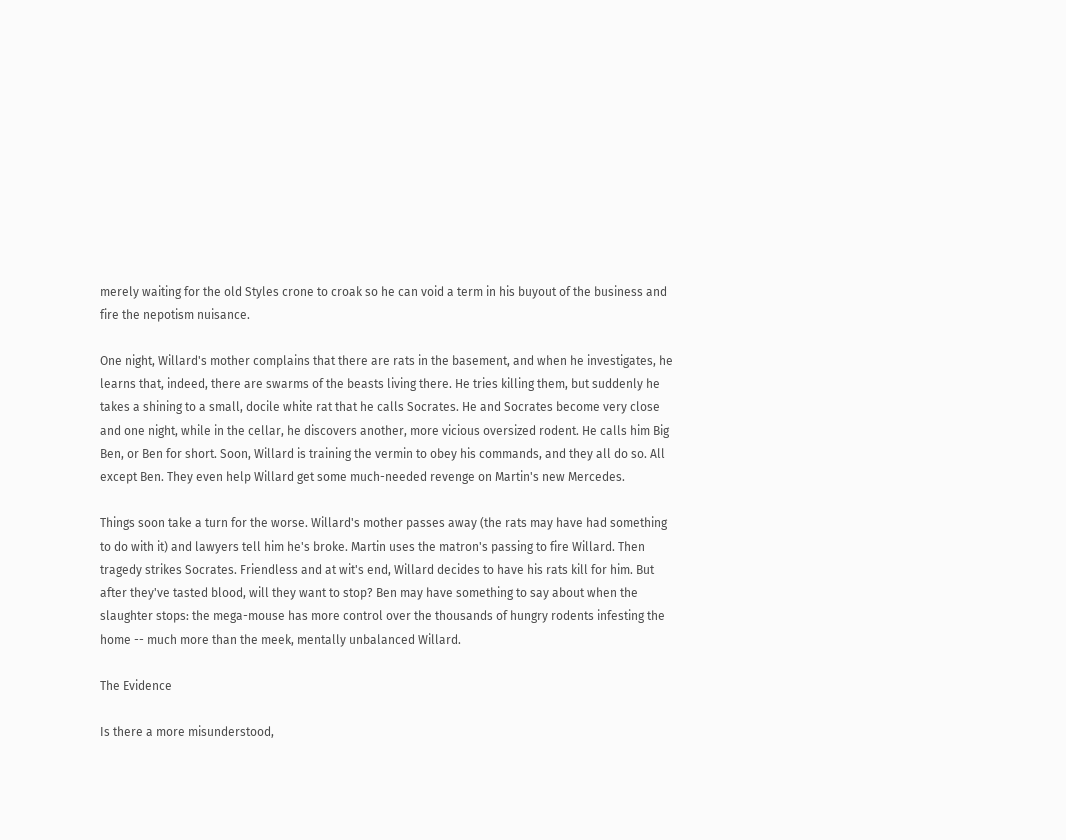merely waiting for the old Styles crone to croak so he can void a term in his buyout of the business and fire the nepotism nuisance.

One night, Willard's mother complains that there are rats in the basement, and when he investigates, he learns that, indeed, there are swarms of the beasts living there. He tries killing them, but suddenly he takes a shining to a small, docile white rat that he calls Socrates. He and Socrates become very close and one night, while in the cellar, he discovers another, more vicious oversized rodent. He calls him Big Ben, or Ben for short. Soon, Willard is training the vermin to obey his commands, and they all do so. All except Ben. They even help Willard get some much-needed revenge on Martin's new Mercedes.

Things soon take a turn for the worse. Willard's mother passes away (the rats may have had something to do with it) and lawyers tell him he's broke. Martin uses the matron's passing to fire Willard. Then tragedy strikes Socrates. Friendless and at wit's end, Willard decides to have his rats kill for him. But after they've tasted blood, will they want to stop? Ben may have something to say about when the slaughter stops: the mega-mouse has more control over the thousands of hungry rodents infesting the home -- much more than the meek, mentally unbalanced Willard.

The Evidence

Is there a more misunderstood,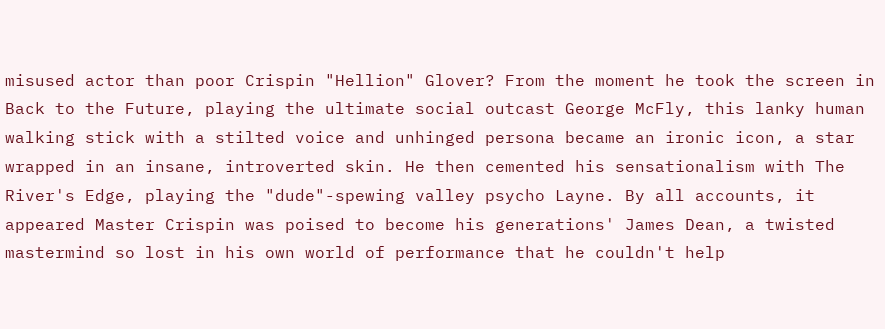misused actor than poor Crispin "Hellion" Glover? From the moment he took the screen in Back to the Future, playing the ultimate social outcast George McFly, this lanky human walking stick with a stilted voice and unhinged persona became an ironic icon, a star wrapped in an insane, introverted skin. He then cemented his sensationalism with The River's Edge, playing the "dude"-spewing valley psycho Layne. By all accounts, it appeared Master Crispin was poised to become his generations' James Dean, a twisted mastermind so lost in his own world of performance that he couldn't help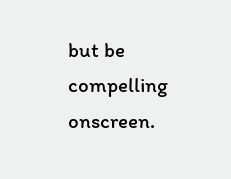but be compelling onscreen.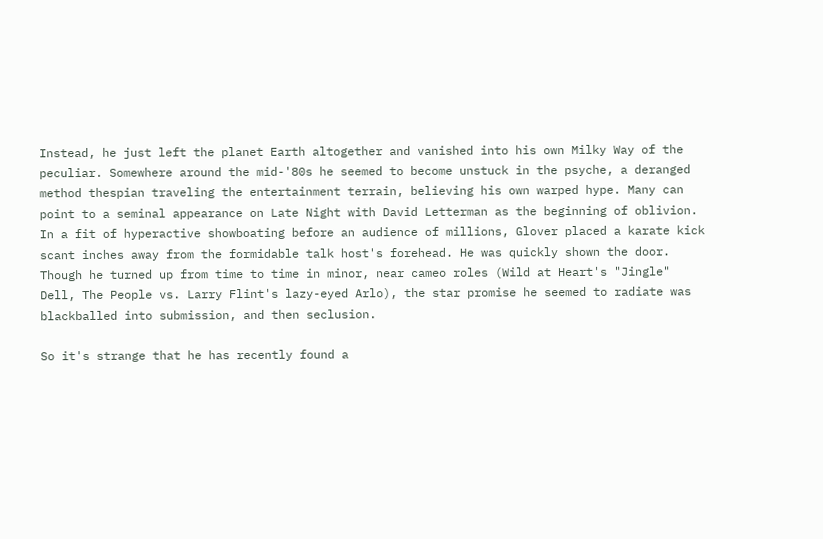Instead, he just left the planet Earth altogether and vanished into his own Milky Way of the peculiar. Somewhere around the mid-'80s he seemed to become unstuck in the psyche, a deranged method thespian traveling the entertainment terrain, believing his own warped hype. Many can point to a seminal appearance on Late Night with David Letterman as the beginning of oblivion. In a fit of hyperactive showboating before an audience of millions, Glover placed a karate kick scant inches away from the formidable talk host's forehead. He was quickly shown the door. Though he turned up from time to time in minor, near cameo roles (Wild at Heart's "Jingle" Dell, The People vs. Larry Flint's lazy-eyed Arlo), the star promise he seemed to radiate was blackballed into submission, and then seclusion.

So it's strange that he has recently found a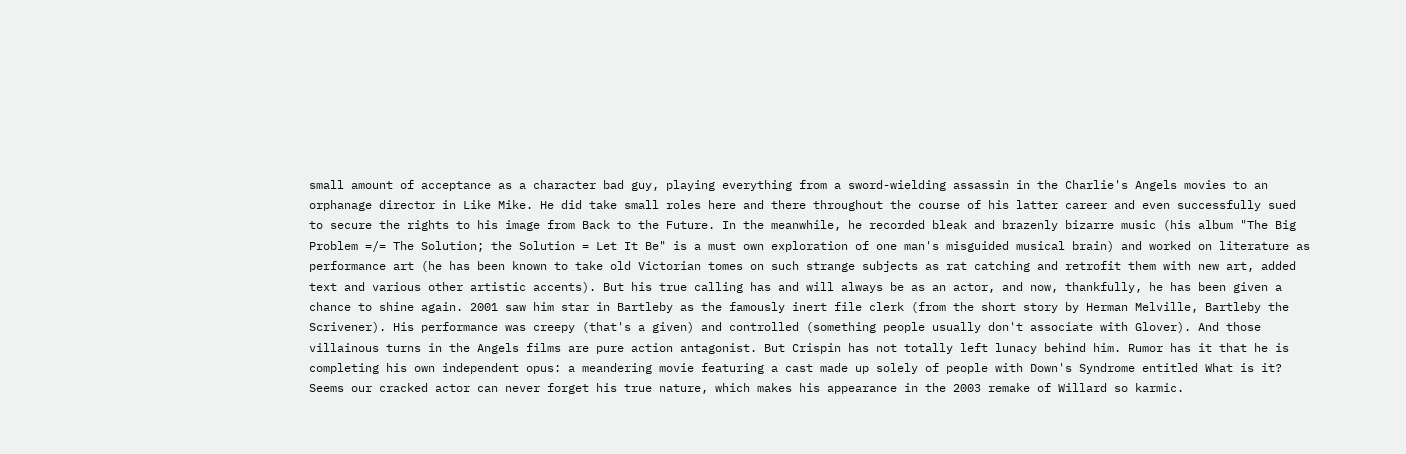small amount of acceptance as a character bad guy, playing everything from a sword-wielding assassin in the Charlie's Angels movies to an orphanage director in Like Mike. He did take small roles here and there throughout the course of his latter career and even successfully sued to secure the rights to his image from Back to the Future. In the meanwhile, he recorded bleak and brazenly bizarre music (his album "The Big Problem =/= The Solution; the Solution = Let It Be" is a must own exploration of one man's misguided musical brain) and worked on literature as performance art (he has been known to take old Victorian tomes on such strange subjects as rat catching and retrofit them with new art, added text and various other artistic accents). But his true calling has and will always be as an actor, and now, thankfully, he has been given a chance to shine again. 2001 saw him star in Bartleby as the famously inert file clerk (from the short story by Herman Melville, Bartleby the Scrivener). His performance was creepy (that's a given) and controlled (something people usually don't associate with Glover). And those villainous turns in the Angels films are pure action antagonist. But Crispin has not totally left lunacy behind him. Rumor has it that he is completing his own independent opus: a meandering movie featuring a cast made up solely of people with Down's Syndrome entitled What is it? Seems our cracked actor can never forget his true nature, which makes his appearance in the 2003 remake of Willard so karmic.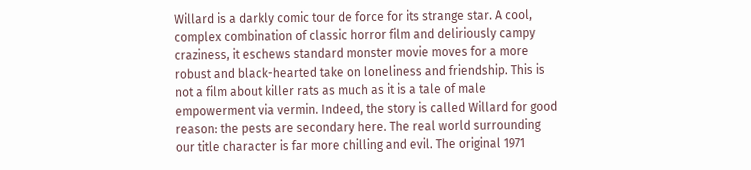Willard is a darkly comic tour de force for its strange star. A cool, complex combination of classic horror film and deliriously campy craziness, it eschews standard monster movie moves for a more robust and black-hearted take on loneliness and friendship. This is not a film about killer rats as much as it is a tale of male empowerment via vermin. Indeed, the story is called Willard for good reason: the pests are secondary here. The real world surrounding our title character is far more chilling and evil. The original 1971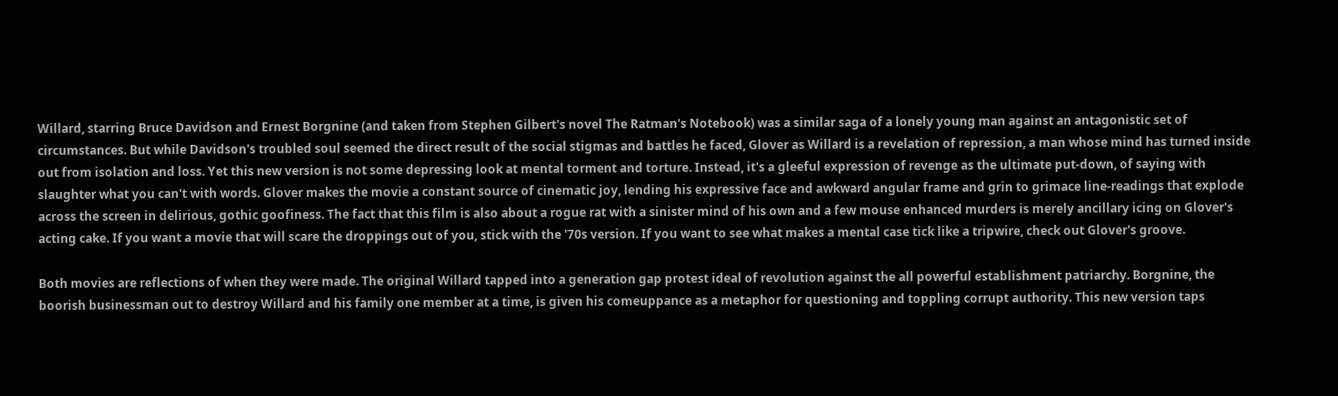Willard, starring Bruce Davidson and Ernest Borgnine (and taken from Stephen Gilbert's novel The Ratman's Notebook) was a similar saga of a lonely young man against an antagonistic set of circumstances. But while Davidson's troubled soul seemed the direct result of the social stigmas and battles he faced, Glover as Willard is a revelation of repression, a man whose mind has turned inside out from isolation and loss. Yet this new version is not some depressing look at mental torment and torture. Instead, it's a gleeful expression of revenge as the ultimate put-down, of saying with slaughter what you can't with words. Glover makes the movie a constant source of cinematic joy, lending his expressive face and awkward angular frame and grin to grimace line-readings that explode across the screen in delirious, gothic goofiness. The fact that this film is also about a rogue rat with a sinister mind of his own and a few mouse enhanced murders is merely ancillary icing on Glover's acting cake. If you want a movie that will scare the droppings out of you, stick with the '70s version. If you want to see what makes a mental case tick like a tripwire, check out Glover's groove.

Both movies are reflections of when they were made. The original Willard tapped into a generation gap protest ideal of revolution against the all powerful establishment patriarchy. Borgnine, the boorish businessman out to destroy Willard and his family one member at a time, is given his comeuppance as a metaphor for questioning and toppling corrupt authority. This new version taps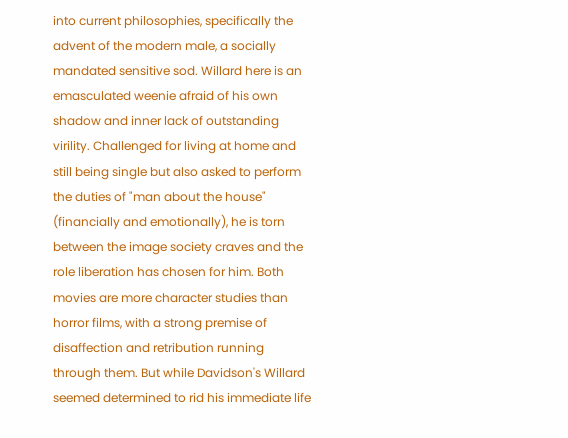into current philosophies, specifically the advent of the modern male, a socially mandated sensitive sod. Willard here is an emasculated weenie afraid of his own shadow and inner lack of outstanding virility. Challenged for living at home and still being single but also asked to perform the duties of "man about the house" (financially and emotionally), he is torn between the image society craves and the role liberation has chosen for him. Both movies are more character studies than horror films, with a strong premise of disaffection and retribution running through them. But while Davidson's Willard seemed determined to rid his immediate life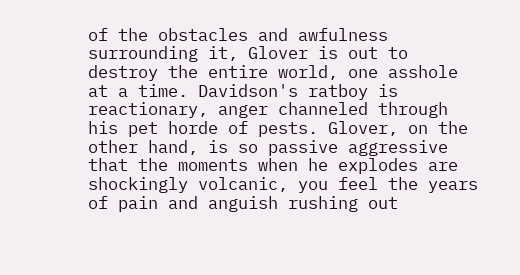of the obstacles and awfulness surrounding it, Glover is out to destroy the entire world, one asshole at a time. Davidson's ratboy is reactionary, anger channeled through his pet horde of pests. Glover, on the other hand, is so passive aggressive that the moments when he explodes are shockingly volcanic, you feel the years of pain and anguish rushing out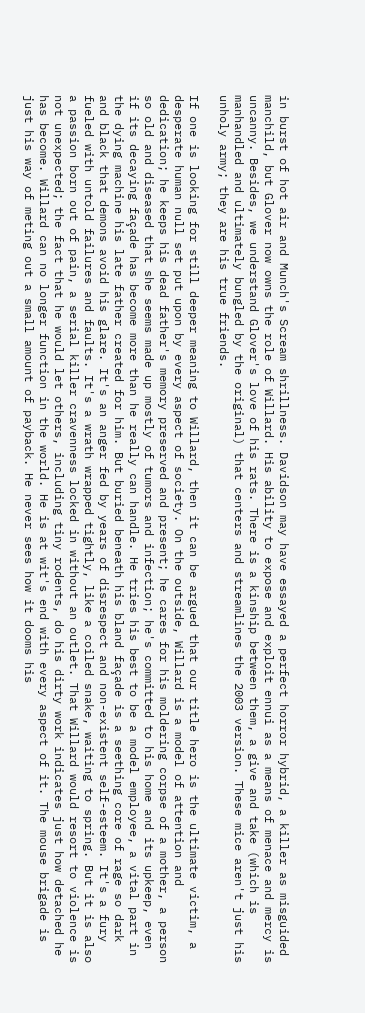in burst of hot air and Munch's Scream shrillness. Davidson may have essayed a perfect horror hybrid, a killer as misguided manchild, but Glover now owns the role of Willard. His ability to expose and exploit ennui as a means of menace and mercy is uncanny. Besides, we understand Glover's love of his rats. There is a kinship between them, a give and take (which is manhandled and ultimately bungled by the original) that centers and streamlines the 2003 version. These mice aren't just his unholy army; they are his true friends.

If one is looking for still deeper meaning to Willard, then it can be argued that our title hero is the ultimate victim, a desperate human null set put upon by every aspect of society. On the outside, Willard is a model of attention and dedication; he keeps his dead father's memory preserved and present; he cares for his moldering corpse of a mother, a person so old and diseased that she seems made up mostly of tumors and infection; he's committed to his home and its upkeep, even if its decaying façade has become more than he really can handle. He tries his best to be a model employee, a vital part in the dying machine his late father created for him. But buried beneath his bland façade is a seething core of rage so dark and black that demons avoid his glare. It's an anger fed by years of disrespect and non-existent self-esteem. It's a fury fueled with untold failures and faults. It's a wrath wrapped tightly, like a coiled snake, waiting to spring. But it is also a passion born out of pain, a serial killer cravenness locked in without an outlet. That Willard would resort to violence is not unexpected; the fact that he would let others, including tiny rodents, do his dirty work indicates just how detached he has become. Willard can no longer function in the world. He is at wit's end with every aspect of it. The mouse brigade is just his way of meting out a small amount of payback. He never sees how it dooms his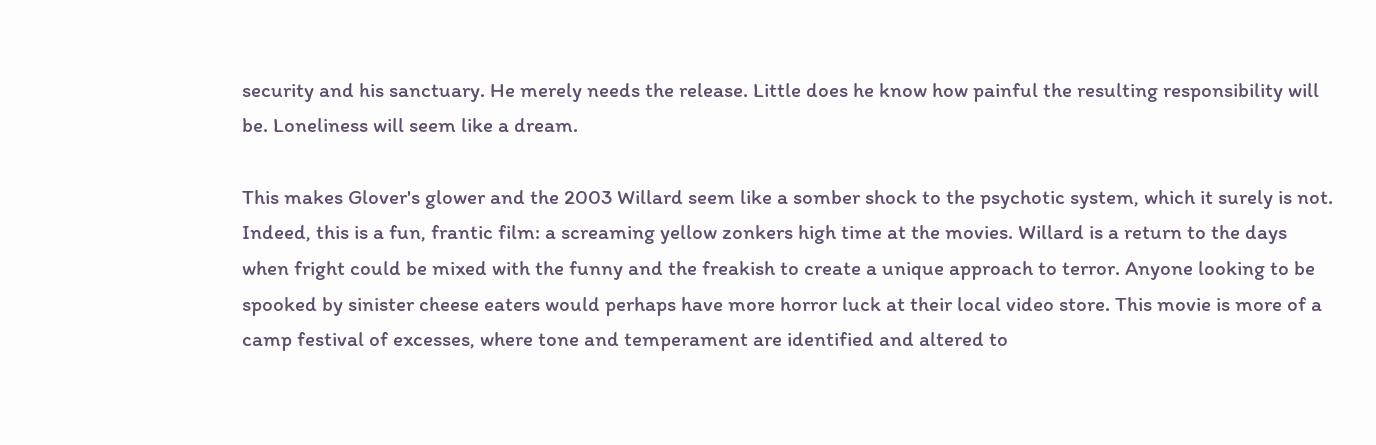security and his sanctuary. He merely needs the release. Little does he know how painful the resulting responsibility will be. Loneliness will seem like a dream.

This makes Glover's glower and the 2003 Willard seem like a somber shock to the psychotic system, which it surely is not. Indeed, this is a fun, frantic film: a screaming yellow zonkers high time at the movies. Willard is a return to the days when fright could be mixed with the funny and the freakish to create a unique approach to terror. Anyone looking to be spooked by sinister cheese eaters would perhaps have more horror luck at their local video store. This movie is more of a camp festival of excesses, where tone and temperament are identified and altered to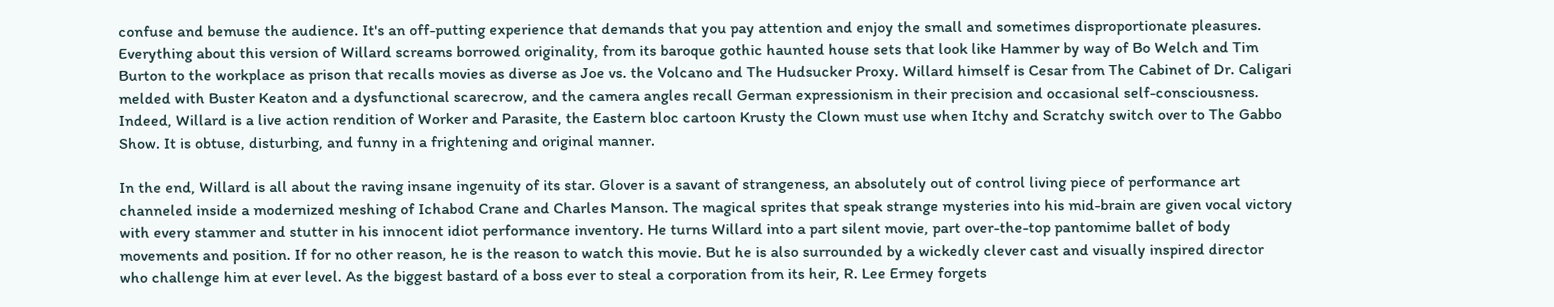confuse and bemuse the audience. It's an off-putting experience that demands that you pay attention and enjoy the small and sometimes disproportionate pleasures. Everything about this version of Willard screams borrowed originality, from its baroque gothic haunted house sets that look like Hammer by way of Bo Welch and Tim Burton to the workplace as prison that recalls movies as diverse as Joe vs. the Volcano and The Hudsucker Proxy. Willard himself is Cesar from The Cabinet of Dr. Caligari melded with Buster Keaton and a dysfunctional scarecrow, and the camera angles recall German expressionism in their precision and occasional self-consciousness. Indeed, Willard is a live action rendition of Worker and Parasite, the Eastern bloc cartoon Krusty the Clown must use when Itchy and Scratchy switch over to The Gabbo Show. It is obtuse, disturbing, and funny in a frightening and original manner.

In the end, Willard is all about the raving insane ingenuity of its star. Glover is a savant of strangeness, an absolutely out of control living piece of performance art channeled inside a modernized meshing of Ichabod Crane and Charles Manson. The magical sprites that speak strange mysteries into his mid-brain are given vocal victory with every stammer and stutter in his innocent idiot performance inventory. He turns Willard into a part silent movie, part over-the-top pantomime ballet of body movements and position. If for no other reason, he is the reason to watch this movie. But he is also surrounded by a wickedly clever cast and visually inspired director who challenge him at ever level. As the biggest bastard of a boss ever to steal a corporation from its heir, R. Lee Ermey forgets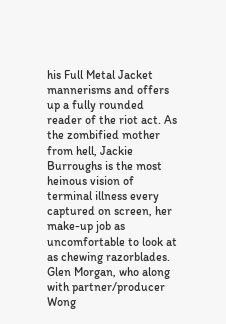his Full Metal Jacket mannerisms and offers up a fully rounded reader of the riot act. As the zombified mother from hell, Jackie Burroughs is the most heinous vision of terminal illness every captured on screen, her make-up job as uncomfortable to look at as chewing razorblades. Glen Morgan, who along with partner/producer Wong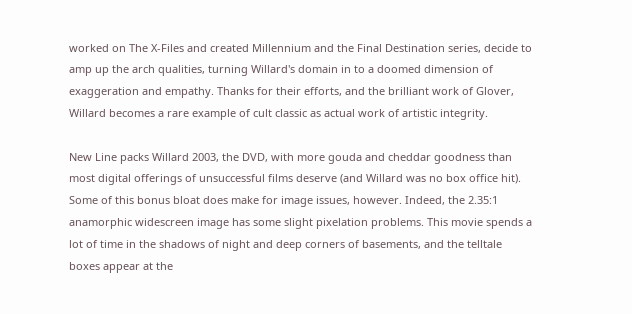worked on The X-Files and created Millennium and the Final Destination series, decide to amp up the arch qualities, turning Willard's domain in to a doomed dimension of exaggeration and empathy. Thanks for their efforts, and the brilliant work of Glover, Willard becomes a rare example of cult classic as actual work of artistic integrity.

New Line packs Willard 2003, the DVD, with more gouda and cheddar goodness than most digital offerings of unsuccessful films deserve (and Willard was no box office hit). Some of this bonus bloat does make for image issues, however. Indeed, the 2.35:1 anamorphic widescreen image has some slight pixelation problems. This movie spends a lot of time in the shadows of night and deep corners of basements, and the telltale boxes appear at the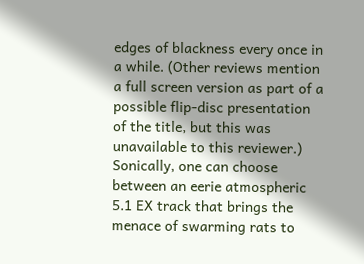edges of blackness every once in a while. (Other reviews mention a full screen version as part of a possible flip-disc presentation of the title, but this was unavailable to this reviewer.) Sonically, one can choose between an eerie atmospheric 5.1 EX track that brings the menace of swarming rats to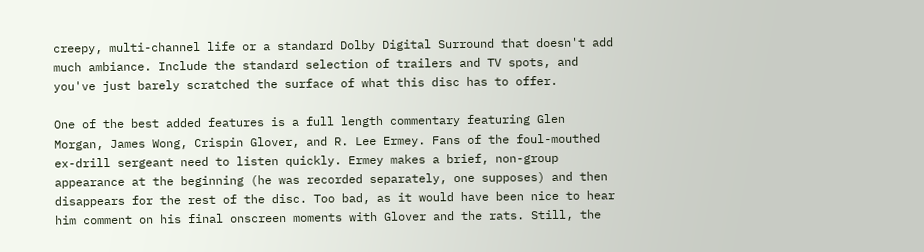creepy, multi-channel life or a standard Dolby Digital Surround that doesn't add much ambiance. Include the standard selection of trailers and TV spots, and you've just barely scratched the surface of what this disc has to offer.

One of the best added features is a full length commentary featuring Glen Morgan, James Wong, Crispin Glover, and R. Lee Ermey. Fans of the foul-mouthed ex-drill sergeant need to listen quickly. Ermey makes a brief, non-group appearance at the beginning (he was recorded separately, one supposes) and then disappears for the rest of the disc. Too bad, as it would have been nice to hear him comment on his final onscreen moments with Glover and the rats. Still, the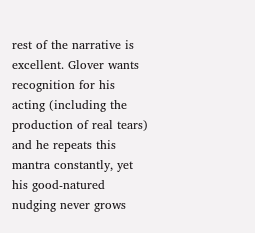rest of the narrative is excellent. Glover wants recognition for his acting (including the production of real tears) and he repeats this mantra constantly, yet his good-natured nudging never grows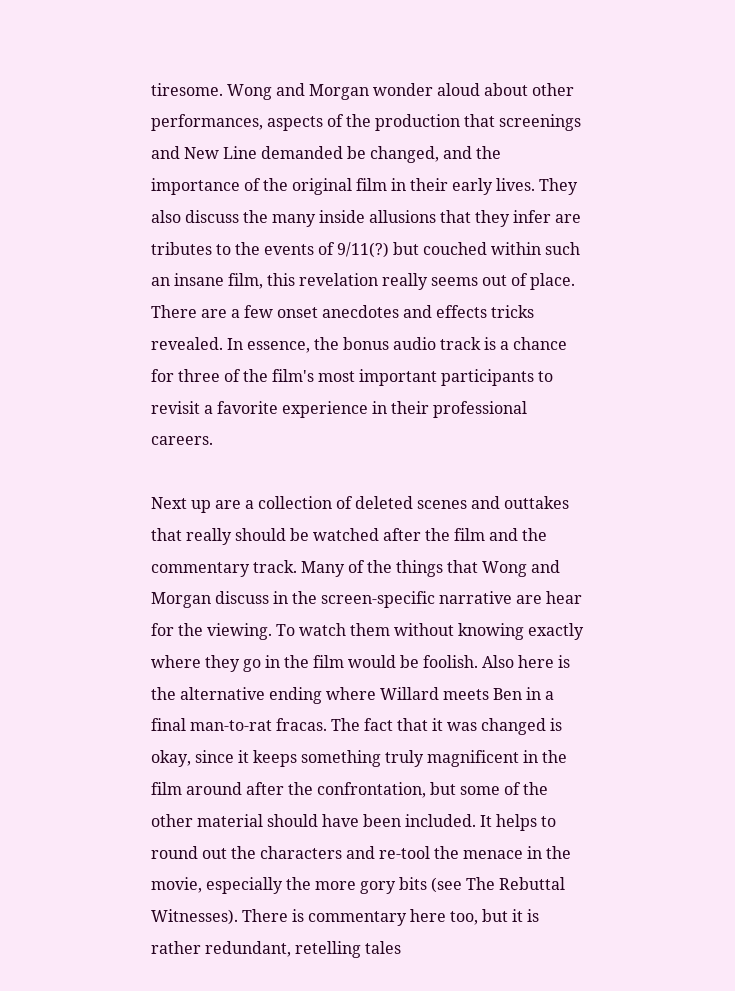tiresome. Wong and Morgan wonder aloud about other performances, aspects of the production that screenings and New Line demanded be changed, and the importance of the original film in their early lives. They also discuss the many inside allusions that they infer are tributes to the events of 9/11(?) but couched within such an insane film, this revelation really seems out of place. There are a few onset anecdotes and effects tricks revealed. In essence, the bonus audio track is a chance for three of the film's most important participants to revisit a favorite experience in their professional careers.

Next up are a collection of deleted scenes and outtakes that really should be watched after the film and the commentary track. Many of the things that Wong and Morgan discuss in the screen-specific narrative are hear for the viewing. To watch them without knowing exactly where they go in the film would be foolish. Also here is the alternative ending where Willard meets Ben in a final man-to-rat fracas. The fact that it was changed is okay, since it keeps something truly magnificent in the film around after the confrontation, but some of the other material should have been included. It helps to round out the characters and re-tool the menace in the movie, especially the more gory bits (see The Rebuttal Witnesses). There is commentary here too, but it is rather redundant, retelling tales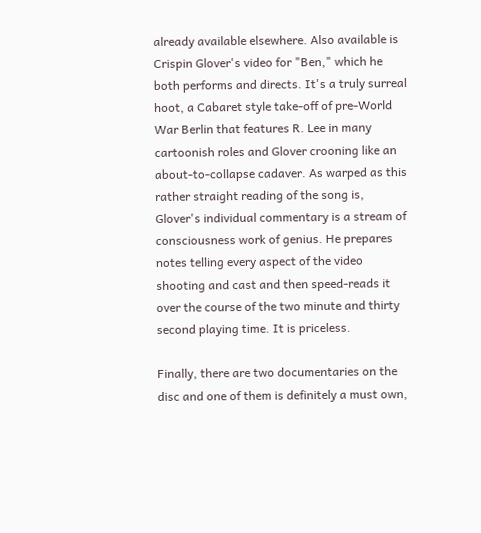already available elsewhere. Also available is Crispin Glover's video for "Ben," which he both performs and directs. It's a truly surreal hoot, a Cabaret style take-off of pre-World War Berlin that features R. Lee in many cartoonish roles and Glover crooning like an about-to-collapse cadaver. As warped as this rather straight reading of the song is, Glover's individual commentary is a stream of consciousness work of genius. He prepares notes telling every aspect of the video shooting and cast and then speed-reads it over the course of the two minute and thirty second playing time. It is priceless.

Finally, there are two documentaries on the disc and one of them is definitely a must own,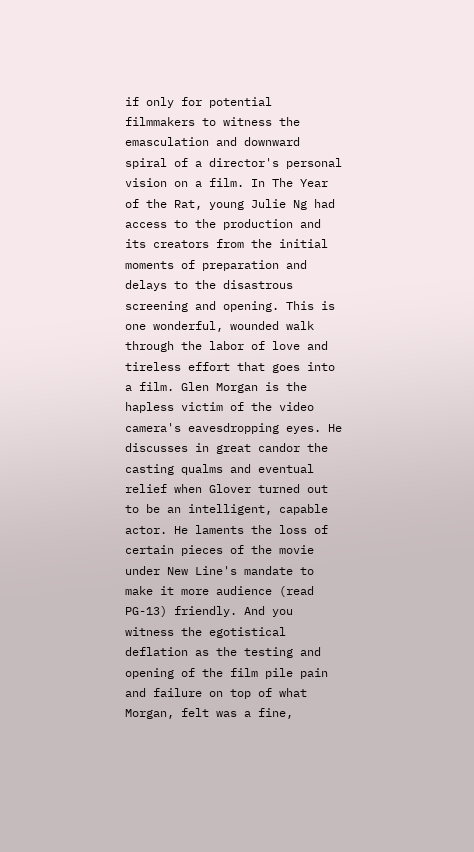if only for potential filmmakers to witness the emasculation and downward spiral of a director's personal vision on a film. In The Year of the Rat, young Julie Ng had access to the production and its creators from the initial moments of preparation and delays to the disastrous screening and opening. This is one wonderful, wounded walk through the labor of love and tireless effort that goes into a film. Glen Morgan is the hapless victim of the video camera's eavesdropping eyes. He discusses in great candor the casting qualms and eventual relief when Glover turned out to be an intelligent, capable actor. He laments the loss of certain pieces of the movie under New Line's mandate to make it more audience (read PG-13) friendly. And you witness the egotistical deflation as the testing and opening of the film pile pain and failure on top of what Morgan, felt was a fine,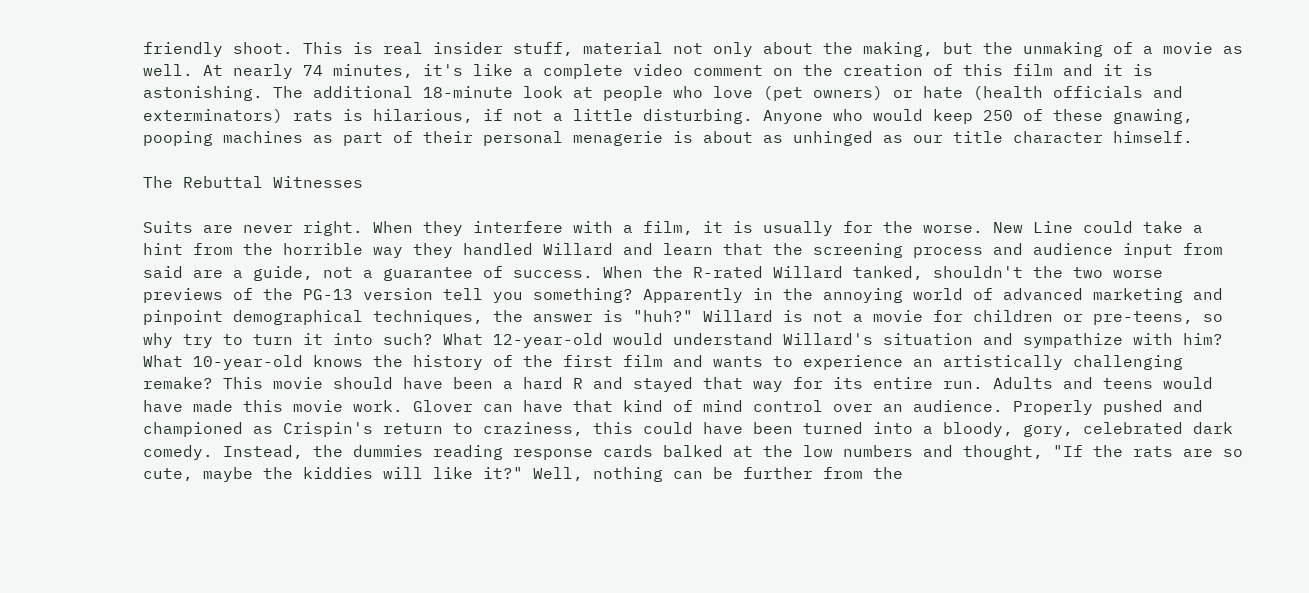friendly shoot. This is real insider stuff, material not only about the making, but the unmaking of a movie as well. At nearly 74 minutes, it's like a complete video comment on the creation of this film and it is astonishing. The additional 18-minute look at people who love (pet owners) or hate (health officials and exterminators) rats is hilarious, if not a little disturbing. Anyone who would keep 250 of these gnawing, pooping machines as part of their personal menagerie is about as unhinged as our title character himself.

The Rebuttal Witnesses

Suits are never right. When they interfere with a film, it is usually for the worse. New Line could take a hint from the horrible way they handled Willard and learn that the screening process and audience input from said are a guide, not a guarantee of success. When the R-rated Willard tanked, shouldn't the two worse previews of the PG-13 version tell you something? Apparently in the annoying world of advanced marketing and pinpoint demographical techniques, the answer is "huh?" Willard is not a movie for children or pre-teens, so why try to turn it into such? What 12-year-old would understand Willard's situation and sympathize with him? What 10-year-old knows the history of the first film and wants to experience an artistically challenging remake? This movie should have been a hard R and stayed that way for its entire run. Adults and teens would have made this movie work. Glover can have that kind of mind control over an audience. Properly pushed and championed as Crispin's return to craziness, this could have been turned into a bloody, gory, celebrated dark comedy. Instead, the dummies reading response cards balked at the low numbers and thought, "If the rats are so cute, maybe the kiddies will like it?" Well, nothing can be further from the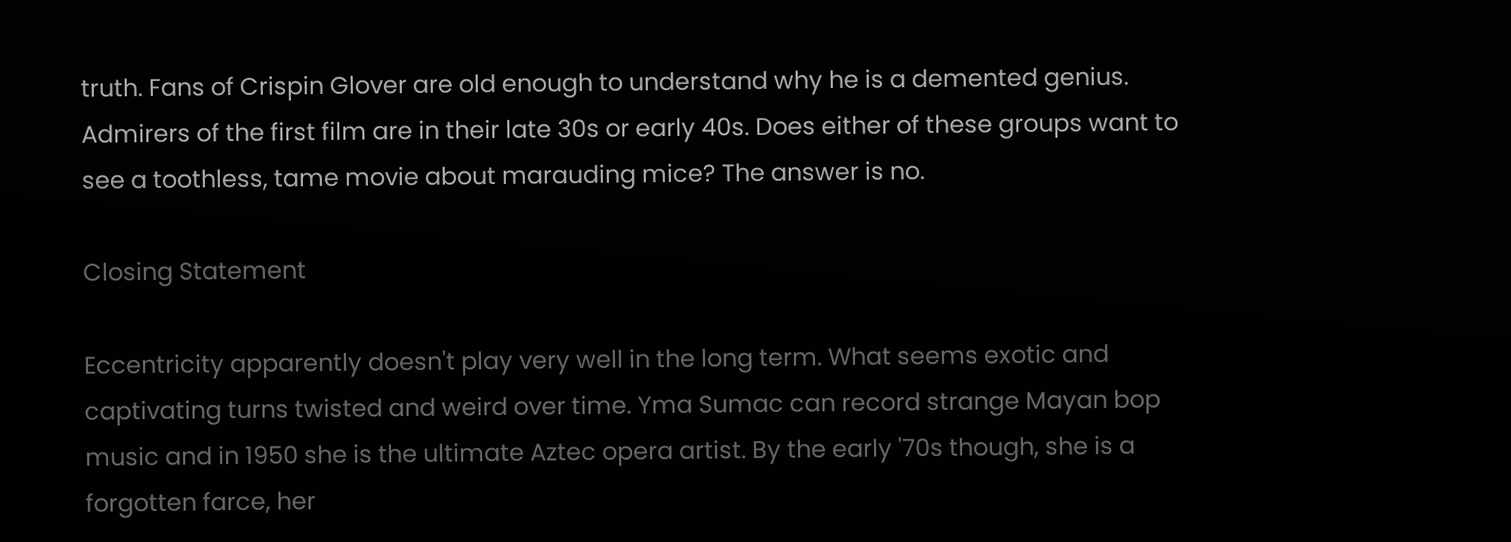truth. Fans of Crispin Glover are old enough to understand why he is a demented genius. Admirers of the first film are in their late 30s or early 40s. Does either of these groups want to see a toothless, tame movie about marauding mice? The answer is no.

Closing Statement

Eccentricity apparently doesn't play very well in the long term. What seems exotic and captivating turns twisted and weird over time. Yma Sumac can record strange Mayan bop music and in 1950 she is the ultimate Aztec opera artist. By the early '70s though, she is a forgotten farce, her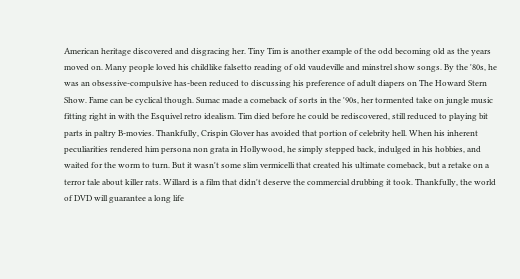American heritage discovered and disgracing her. Tiny Tim is another example of the odd becoming old as the years moved on. Many people loved his childlike falsetto reading of old vaudeville and minstrel show songs. By the '80s, he was an obsessive-compulsive has-been reduced to discussing his preference of adult diapers on The Howard Stern Show. Fame can be cyclical though. Sumac made a comeback of sorts in the '90s, her tormented take on jungle music fitting right in with the Esquivel retro idealism. Tim died before he could be rediscovered, still reduced to playing bit parts in paltry B-movies. Thankfully, Crispin Glover has avoided that portion of celebrity hell. When his inherent peculiarities rendered him persona non grata in Hollywood, he simply stepped back, indulged in his hobbies, and waited for the worm to turn. But it wasn't some slim vermicelli that created his ultimate comeback, but a retake on a terror tale about killer rats. Willard is a film that didn't deserve the commercial drubbing it took. Thankfully, the world of DVD will guarantee a long life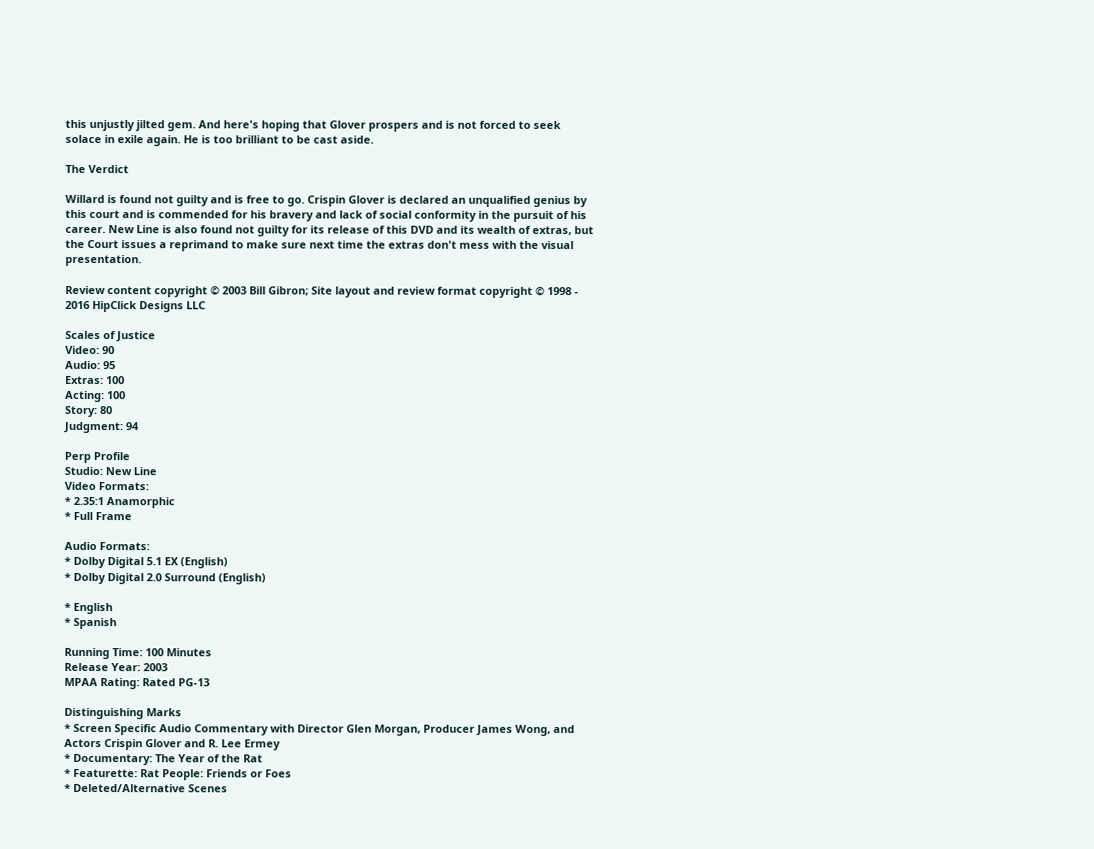this unjustly jilted gem. And here's hoping that Glover prospers and is not forced to seek solace in exile again. He is too brilliant to be cast aside.

The Verdict

Willard is found not guilty and is free to go. Crispin Glover is declared an unqualified genius by this court and is commended for his bravery and lack of social conformity in the pursuit of his career. New Line is also found not guilty for its release of this DVD and its wealth of extras, but the Court issues a reprimand to make sure next time the extras don't mess with the visual presentation.

Review content copyright © 2003 Bill Gibron; Site layout and review format copyright © 1998 - 2016 HipClick Designs LLC

Scales of Justice
Video: 90
Audio: 95
Extras: 100
Acting: 100
Story: 80
Judgment: 94

Perp Profile
Studio: New Line
Video Formats:
* 2.35:1 Anamorphic
* Full Frame

Audio Formats:
* Dolby Digital 5.1 EX (English)
* Dolby Digital 2.0 Surround (English)

* English
* Spanish

Running Time: 100 Minutes
Release Year: 2003
MPAA Rating: Rated PG-13

Distinguishing Marks
* Screen Specific Audio Commentary with Director Glen Morgan, Producer James Wong, and Actors Crispin Glover and R. Lee Ermey
* Documentary: The Year of the Rat
* Featurette: Rat People: Friends or Foes
* Deleted/Alternative Scenes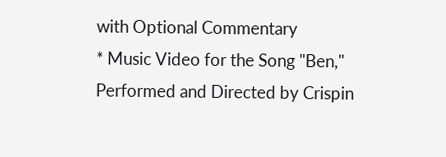with Optional Commentary
* Music Video for the Song "Ben," Performed and Directed by Crispin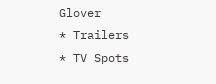Glover
* Trailers
* TV Spots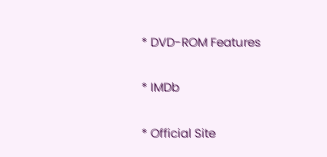* DVD-ROM Features

* IMDb

* Official Site